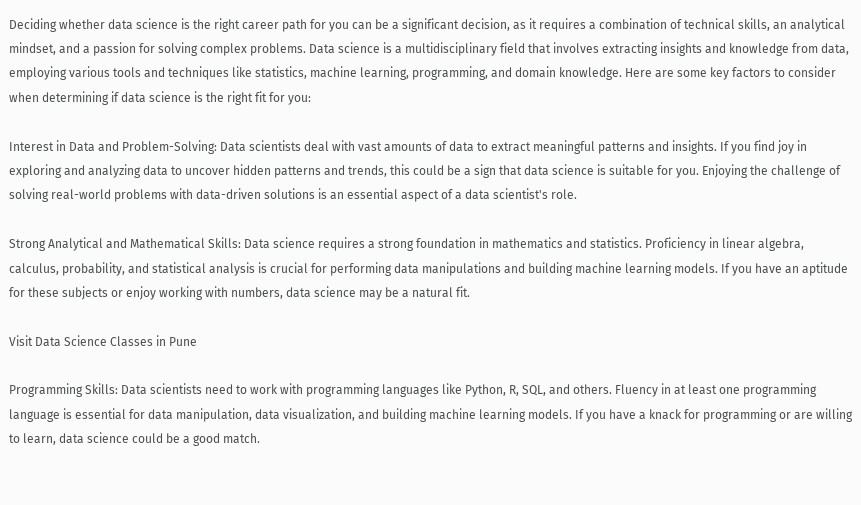Deciding whether data science is the right career path for you can be a significant decision, as it requires a combination of technical skills, an analytical mindset, and a passion for solving complex problems. Data science is a multidisciplinary field that involves extracting insights and knowledge from data, employing various tools and techniques like statistics, machine learning, programming, and domain knowledge. Here are some key factors to consider when determining if data science is the right fit for you:

Interest in Data and Problem-Solving: Data scientists deal with vast amounts of data to extract meaningful patterns and insights. If you find joy in exploring and analyzing data to uncover hidden patterns and trends, this could be a sign that data science is suitable for you. Enjoying the challenge of solving real-world problems with data-driven solutions is an essential aspect of a data scientist's role.

Strong Analytical and Mathematical Skills: Data science requires a strong foundation in mathematics and statistics. Proficiency in linear algebra, calculus, probability, and statistical analysis is crucial for performing data manipulations and building machine learning models. If you have an aptitude for these subjects or enjoy working with numbers, data science may be a natural fit.

Visit Data Science Classes in Pune

Programming Skills: Data scientists need to work with programming languages like Python, R, SQL, and others. Fluency in at least one programming language is essential for data manipulation, data visualization, and building machine learning models. If you have a knack for programming or are willing to learn, data science could be a good match.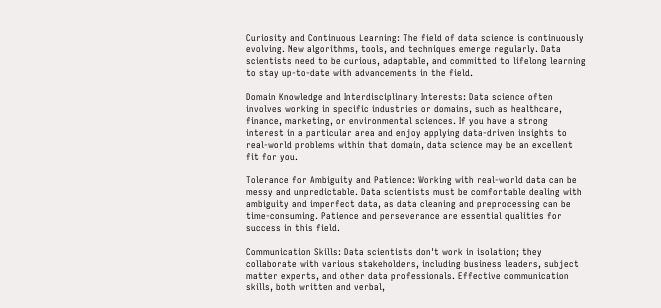Curiosity and Continuous Learning: The field of data science is continuously evolving. New algorithms, tools, and techniques emerge regularly. Data scientists need to be curious, adaptable, and committed to lifelong learning to stay up-to-date with advancements in the field.

Domain Knowledge and Interdisciplinary Interests: Data science often involves working in specific industries or domains, such as healthcare, finance, marketing, or environmental sciences. If you have a strong interest in a particular area and enjoy applying data-driven insights to real-world problems within that domain, data science may be an excellent fit for you.

Tolerance for Ambiguity and Patience: Working with real-world data can be messy and unpredictable. Data scientists must be comfortable dealing with ambiguity and imperfect data, as data cleaning and preprocessing can be time-consuming. Patience and perseverance are essential qualities for success in this field.

Communication Skills: Data scientists don't work in isolation; they collaborate with various stakeholders, including business leaders, subject matter experts, and other data professionals. Effective communication skills, both written and verbal,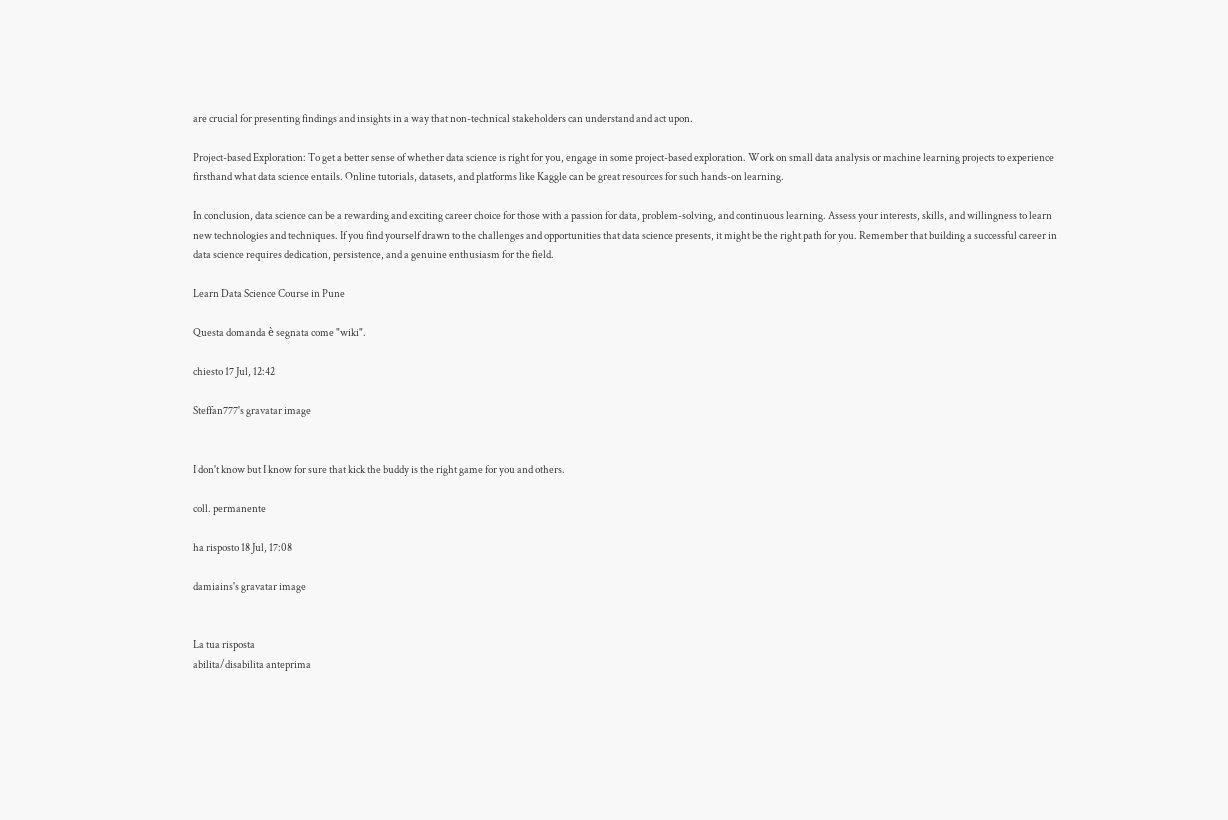are crucial for presenting findings and insights in a way that non-technical stakeholders can understand and act upon.

Project-based Exploration: To get a better sense of whether data science is right for you, engage in some project-based exploration. Work on small data analysis or machine learning projects to experience firsthand what data science entails. Online tutorials, datasets, and platforms like Kaggle can be great resources for such hands-on learning.

In conclusion, data science can be a rewarding and exciting career choice for those with a passion for data, problem-solving, and continuous learning. Assess your interests, skills, and willingness to learn new technologies and techniques. If you find yourself drawn to the challenges and opportunities that data science presents, it might be the right path for you. Remember that building a successful career in data science requires dedication, persistence, and a genuine enthusiasm for the field.

Learn Data Science Course in Pune

Questa domanda è segnata come "wiki".

chiesto 17 Jul, 12:42

Steffan777's gravatar image


I don't know but I know for sure that kick the buddy is the right game for you and others.

coll. permanente

ha risposto 18 Jul, 17:08

damiains's gravatar image


La tua risposta
abilita/disabilita anteprima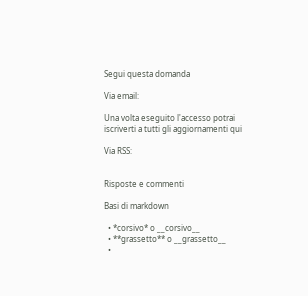Segui questa domanda

Via email:

Una volta eseguito l'accesso potrai iscriverti a tutti gli aggiornamenti qui

Via RSS:


Risposte e commenti

Basi di markdown

  • *corsivo* o __corsivo__
  • **grassetto** o __grassetto__
  •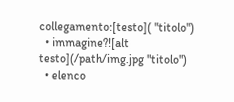collegamento:[testo]( "titolo")
  • immagine?![alt testo](/path/img.jpg "titolo")
  • elenco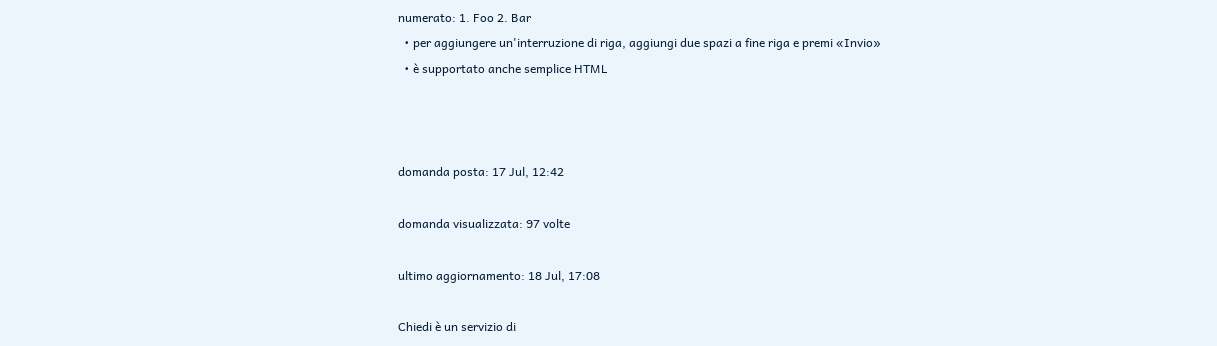numerato: 1. Foo 2. Bar
  • per aggiungere un'interruzione di riga, aggiungi due spazi a fine riga e premi «Invio»
  • è supportato anche semplice HTML



domanda posta: 17 Jul, 12:42

domanda visualizzata: 97 volte

ultimo aggiornamento: 18 Jul, 17:08

Chiedi è un servizio di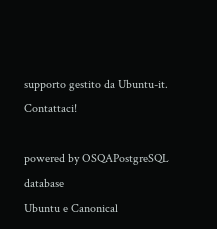supporto gestito da Ubuntu-it. Contattaci!

powered by OSQAPostgreSQL database
Ubuntu e Canonical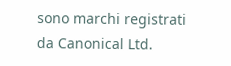sono marchi registrati da Canonical Ltd.